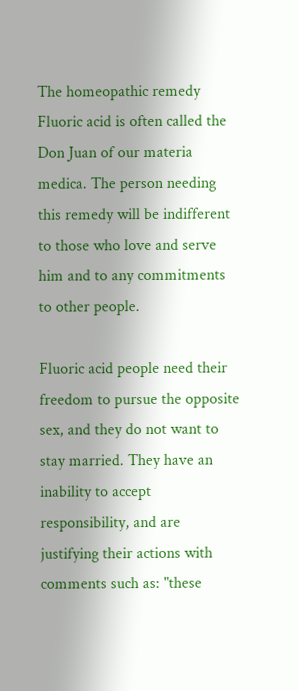The homeopathic remedy Fluoric acid is often called the Don Juan of our materia medica. The person needing this remedy will be indifferent to those who love and serve him and to any commitments to other people.

Fluoric acid people need their freedom to pursue the opposite sex, and they do not want to stay married. They have an inability to accept responsibility, and are justifying their actions with comments such as: "these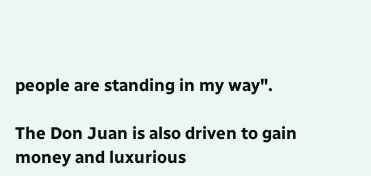people are standing in my way".

The Don Juan is also driven to gain money and luxurious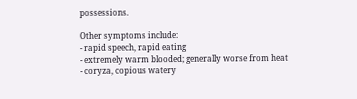possessions.

Other symptoms include:
- rapid speech, rapid eating
- extremely warm blooded; generally worse from heat
- coryza, copious watery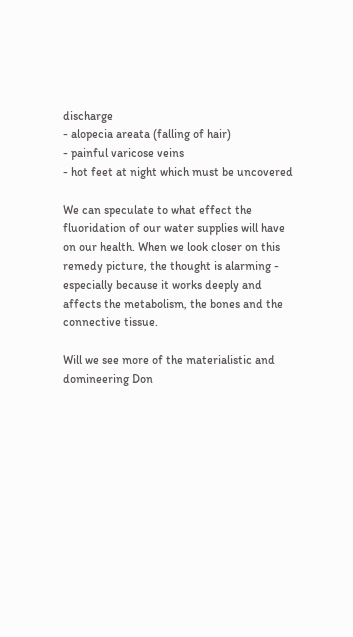discharge
- alopecia areata (falling of hair)
- painful varicose veins
- hot feet at night which must be uncovered

We can speculate to what effect the fluoridation of our water supplies will have on our health. When we look closer on this remedy picture, the thought is alarming - especially because it works deeply and affects the metabolism, the bones and the connective tissue.

Will we see more of the materialistic and domineering Don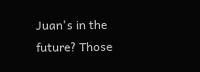Juan's in the future? Those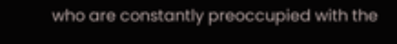who are constantly preoccupied with the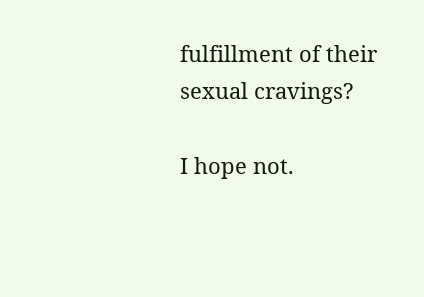fulfillment of their sexual cravings?

I hope not.